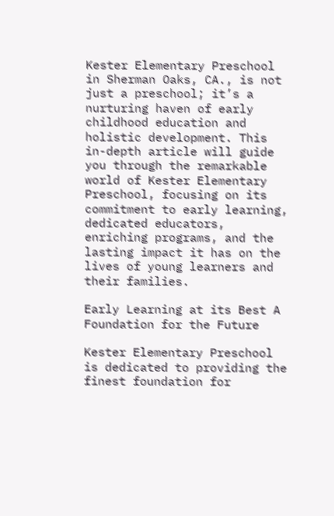Kester Elementary Preschool in Sherman Oaks, CA., is not just a preschool; it’s a nurturing haven of early childhood education and holistic development. This in-depth article will guide you through the remarkable world of Kester Elementary Preschool, focusing on its commitment to early learning, dedicated educators, enriching programs, and the lasting impact it has on the lives of young learners and their families.

Early Learning at its Best A Foundation for the Future

Kester Elementary Preschool is dedicated to providing the finest foundation for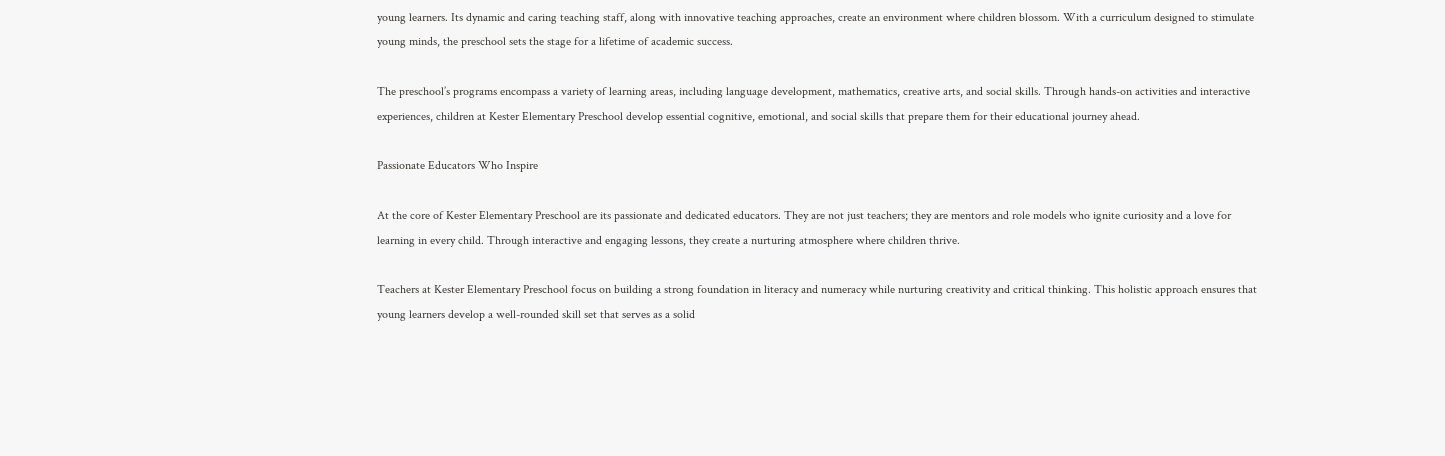young learners. Its dynamic and caring teaching staff, along with innovative teaching approaches, create an environment where children blossom. With a curriculum designed to stimulate young minds, the preschool sets the stage for a lifetime of academic success.

The preschool’s programs encompass a variety of learning areas, including language development, mathematics, creative arts, and social skills. Through hands-on activities and interactive experiences, children at Kester Elementary Preschool develop essential cognitive, emotional, and social skills that prepare them for their educational journey ahead.

Passionate Educators Who Inspire

At the core of Kester Elementary Preschool are its passionate and dedicated educators. They are not just teachers; they are mentors and role models who ignite curiosity and a love for learning in every child. Through interactive and engaging lessons, they create a nurturing atmosphere where children thrive.

Teachers at Kester Elementary Preschool focus on building a strong foundation in literacy and numeracy while nurturing creativity and critical thinking. This holistic approach ensures that young learners develop a well-rounded skill set that serves as a solid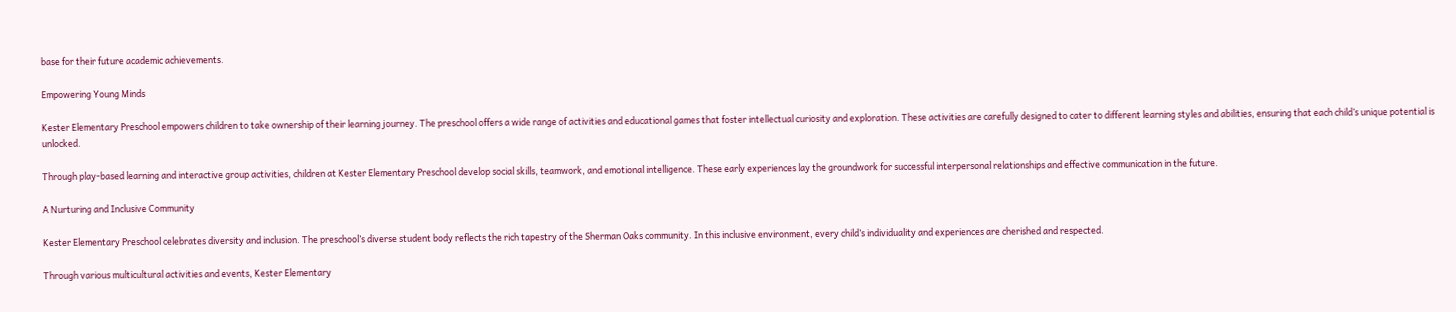base for their future academic achievements.

Empowering Young Minds

Kester Elementary Preschool empowers children to take ownership of their learning journey. The preschool offers a wide range of activities and educational games that foster intellectual curiosity and exploration. These activities are carefully designed to cater to different learning styles and abilities, ensuring that each child’s unique potential is unlocked.

Through play-based learning and interactive group activities, children at Kester Elementary Preschool develop social skills, teamwork, and emotional intelligence. These early experiences lay the groundwork for successful interpersonal relationships and effective communication in the future.

A Nurturing and Inclusive Community

Kester Elementary Preschool celebrates diversity and inclusion. The preschool’s diverse student body reflects the rich tapestry of the Sherman Oaks community. In this inclusive environment, every child’s individuality and experiences are cherished and respected.

Through various multicultural activities and events, Kester Elementary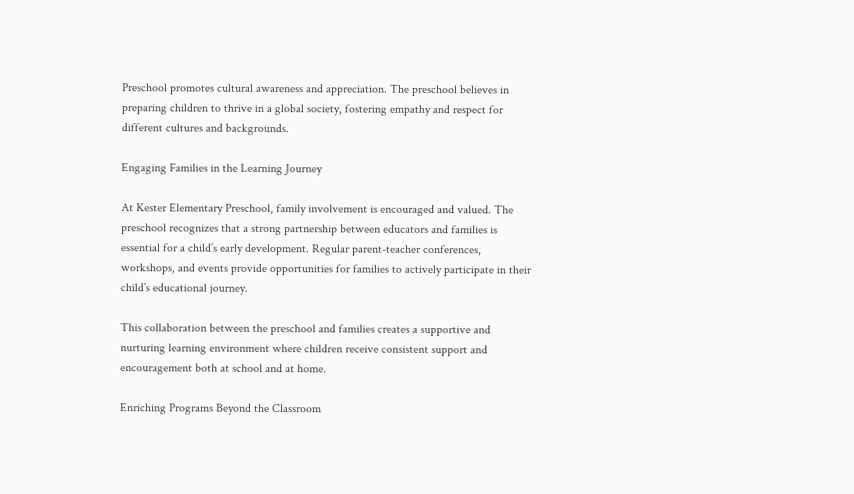Preschool promotes cultural awareness and appreciation. The preschool believes in preparing children to thrive in a global society, fostering empathy and respect for different cultures and backgrounds.

Engaging Families in the Learning Journey

At Kester Elementary Preschool, family involvement is encouraged and valued. The preschool recognizes that a strong partnership between educators and families is essential for a child’s early development. Regular parent-teacher conferences, workshops, and events provide opportunities for families to actively participate in their child’s educational journey.

This collaboration between the preschool and families creates a supportive and nurturing learning environment where children receive consistent support and encouragement both at school and at home.

Enriching Programs Beyond the Classroom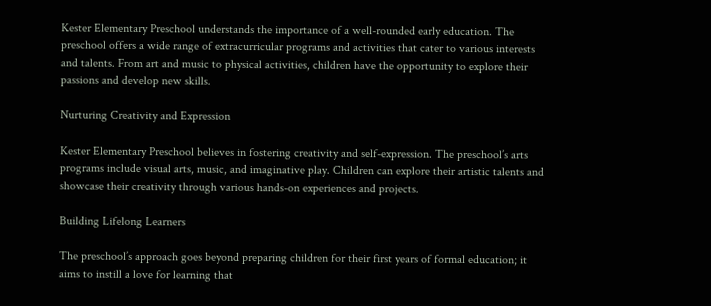Kester Elementary Preschool understands the importance of a well-rounded early education. The preschool offers a wide range of extracurricular programs and activities that cater to various interests and talents. From art and music to physical activities, children have the opportunity to explore their passions and develop new skills.

Nurturing Creativity and Expression

Kester Elementary Preschool believes in fostering creativity and self-expression. The preschool’s arts programs include visual arts, music, and imaginative play. Children can explore their artistic talents and showcase their creativity through various hands-on experiences and projects.

Building Lifelong Learners

The preschool’s approach goes beyond preparing children for their first years of formal education; it aims to instill a love for learning that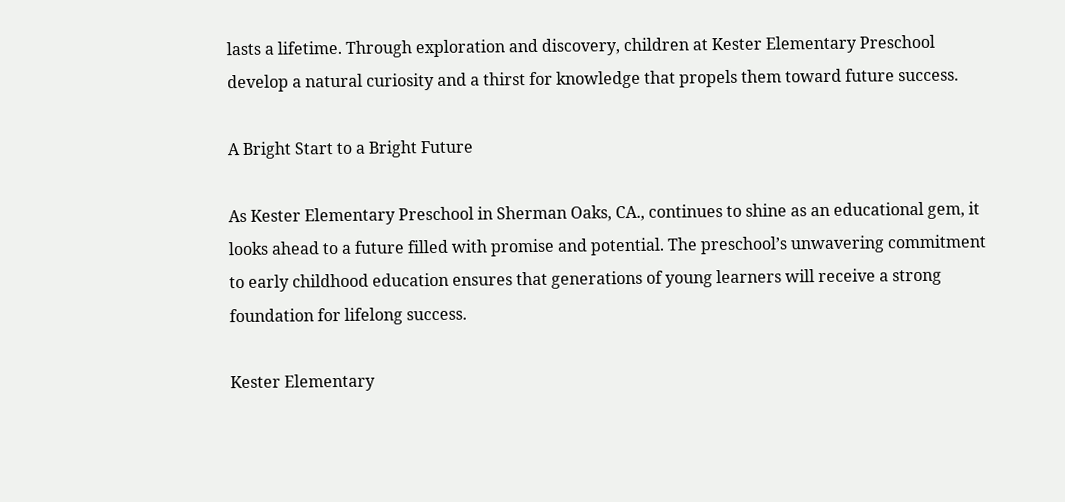lasts a lifetime. Through exploration and discovery, children at Kester Elementary Preschool develop a natural curiosity and a thirst for knowledge that propels them toward future success.

A Bright Start to a Bright Future

As Kester Elementary Preschool in Sherman Oaks, CA., continues to shine as an educational gem, it looks ahead to a future filled with promise and potential. The preschool’s unwavering commitment to early childhood education ensures that generations of young learners will receive a strong foundation for lifelong success.

Kester Elementary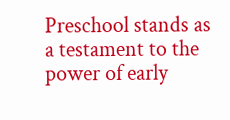Preschool stands as a testament to the power of early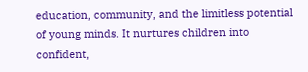education, community, and the limitless potential of young minds. It nurtures children into confident,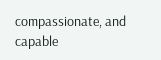compassionate, and capable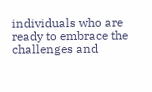individuals who are ready to embrace the challenges and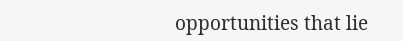opportunities that lie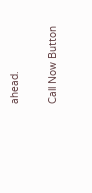ahead.

Call Now Button